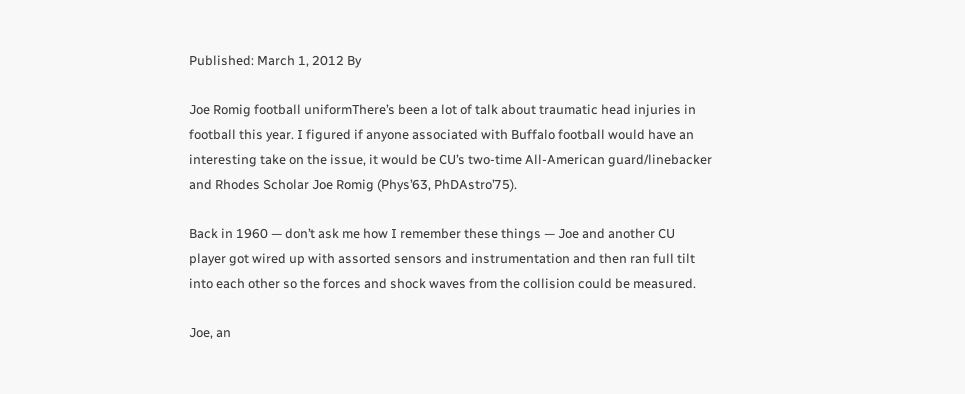Published: March 1, 2012 By

Joe Romig football uniformThere’s been a lot of talk about traumatic head injuries in football this year. I figured if anyone associated with Buffalo football would have an interesting take on the issue, it would be CU’s two-time All-American guard/linebacker and Rhodes Scholar Joe Romig (Phys’63, PhDAstro’75).

Back in 1960 — don’t ask me how I remember these things — Joe and another CU player got wired up with assorted sensors and instrumentation and then ran full tilt into each other so the forces and shock waves from the collision could be measured.

Joe, an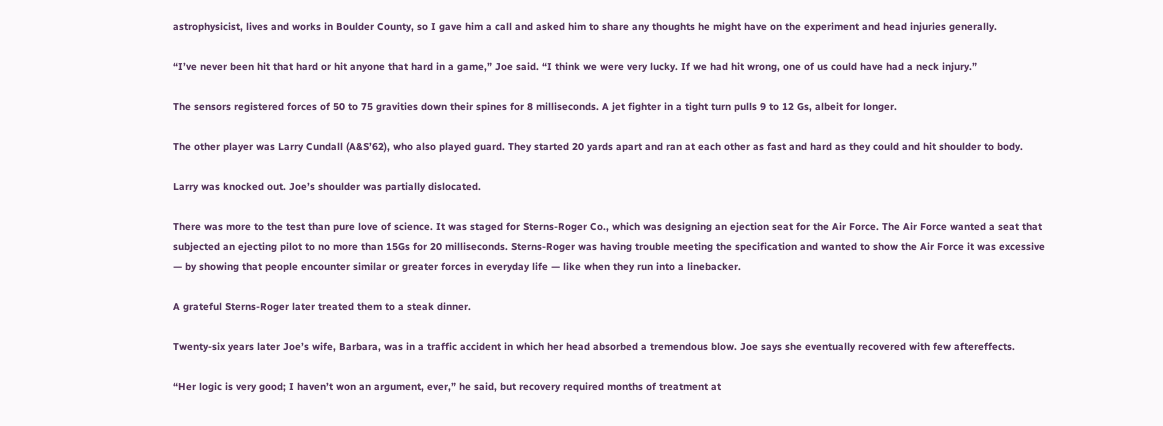astrophysicist, lives and works in Boulder County, so I gave him a call and asked him to share any thoughts he might have on the experiment and head injuries generally.

“I’ve never been hit that hard or hit anyone that hard in a game,” Joe said. “I think we were very lucky. If we had hit wrong, one of us could have had a neck injury.”

The sensors registered forces of 50 to 75 gravities down their spines for 8 milliseconds. A jet fighter in a tight turn pulls 9 to 12 Gs, albeit for longer.

The other player was Larry Cundall (A&S’62), who also played guard. They started 20 yards apart and ran at each other as fast and hard as they could and hit shoulder to body.

Larry was knocked out. Joe’s shoulder was partially dislocated.

There was more to the test than pure love of science. It was staged for Sterns-Roger Co., which was designing an ejection seat for the Air Force. The Air Force wanted a seat that subjected an ejecting pilot to no more than 15Gs for 20 milliseconds. Sterns-Roger was having trouble meeting the specification and wanted to show the Air Force it was excessive — by showing that people encounter similar or greater forces in everyday life — like when they run into a linebacker.

A grateful Sterns-Roger later treated them to a steak dinner.

Twenty-six years later Joe’s wife, Barbara, was in a traffic accident in which her head absorbed a tremendous blow. Joe says she eventually recovered with few aftereffects.

“Her logic is very good; I haven’t won an argument, ever,” he said, but recovery required months of treatment at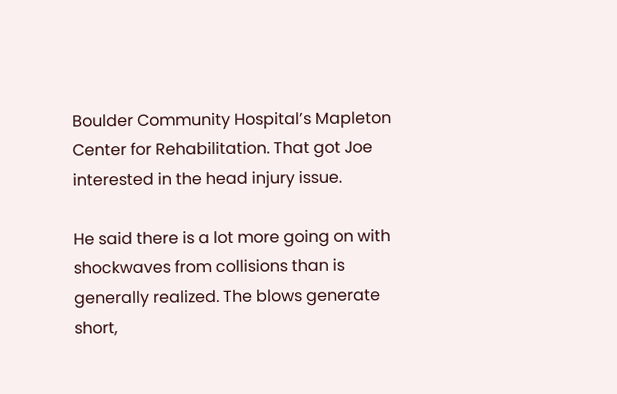Boulder Community Hospital’s Mapleton Center for Rehabilitation. That got Joe interested in the head injury issue.

He said there is a lot more going on with shockwaves from collisions than is generally realized. The blows generate short,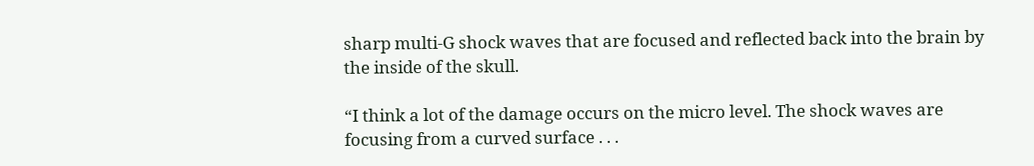sharp multi-G shock waves that are focused and reflected back into the brain by the inside of the skull.

“I think a lot of the damage occurs on the micro level. The shock waves are focusing from a curved surface . . .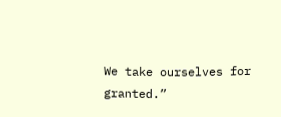We take ourselves for granted.”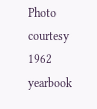Photo courtesy 1962 yearbook